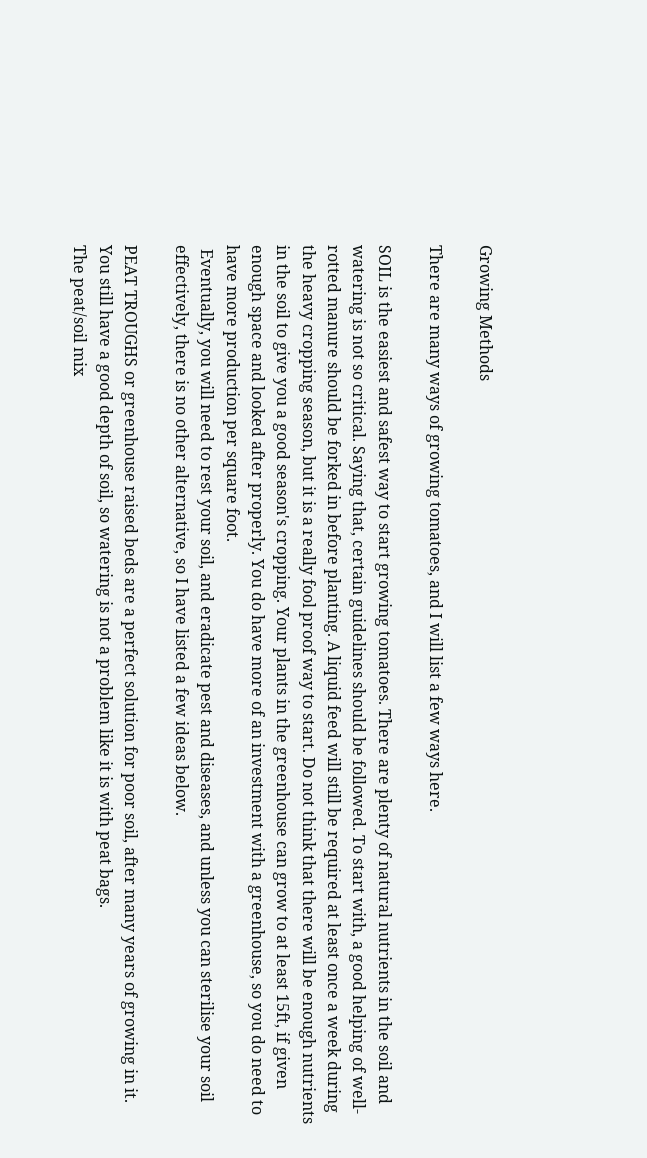Growing Methods

There are many ways of growing tomatoes, and I will list a few ways here.

SOIL is the easiest and safest way to start growing tomatoes. There are plenty of natural nutrients in the soil and watering is not so critical. Saying that, certain guidelines should be followed. To start with, a good helping of well-rotted manure should be forked in before planting. A liquid feed will still be required at least once a week during the heavy cropping season, but it is a really fool proof way to start. Do not think that there will be enough nutrients in the soil to give you a good season's cropping. Your plants in the greenhouse can grow to at least 15ft, if given enough space and looked after properly. You do have more of an investment with a greenhouse, so you do need to have more production per square foot.
 Eventually, you will need to rest your soil, and eradicate pest and diseases, and unless you can sterilise your soil effectively, there is no other alternative, so I have listed a few ideas below.

PEAT TROUGHS or greenhouse raised beds are a perfect solution for poor soil, after many years of growing in it. You still have a good depth of soil, so watering is not a problem like it is with peat bags.
The peat/soil mix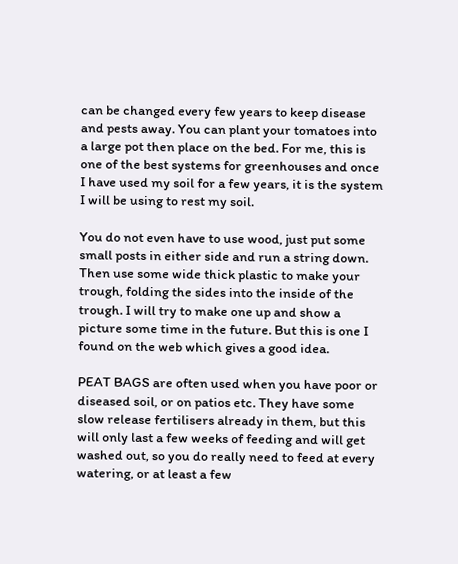can be changed every few years to keep disease and pests away. You can plant your tomatoes into a large pot then place on the bed. For me, this is one of the best systems for greenhouses and once I have used my soil for a few years, it is the system I will be using to rest my soil.

You do not even have to use wood, just put some small posts in either side and run a string down. Then use some wide thick plastic to make your trough, folding the sides into the inside of the trough. I will try to make one up and show a picture some time in the future. But this is one I found on the web which gives a good idea.

PEAT BAGS are often used when you have poor or diseased soil, or on patios etc. They have some slow release fertilisers already in them, but this will only last a few weeks of feeding and will get washed out, so you do really need to feed at every watering, or at least a few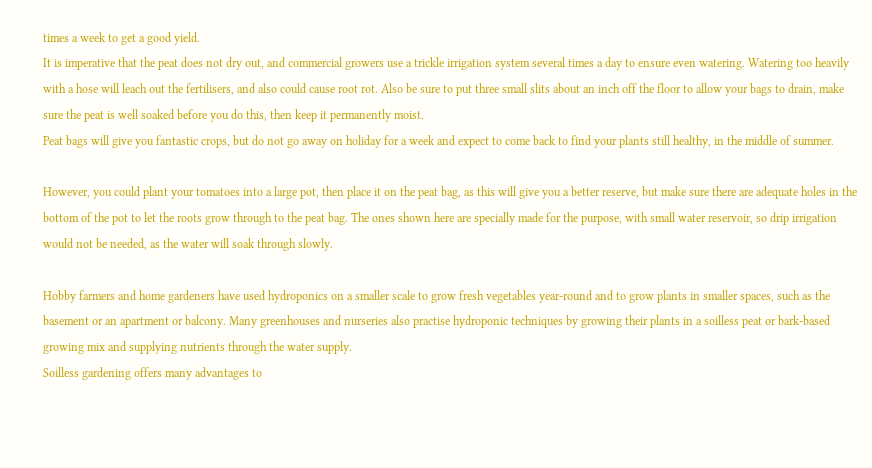times a week to get a good yield.
It is imperative that the peat does not dry out, and commercial growers use a trickle irrigation system several times a day to ensure even watering. Watering too heavily with a hose will leach out the fertilisers, and also could cause root rot. Also be sure to put three small slits about an inch off the floor to allow your bags to drain, make sure the peat is well soaked before you do this, then keep it permanently moist.
Peat bags will give you fantastic crops, but do not go away on holiday for a week and expect to come back to find your plants still healthy, in the middle of summer.

However, you could plant your tomatoes into a large pot, then place it on the peat bag, as this will give you a better reserve, but make sure there are adequate holes in the bottom of the pot to let the roots grow through to the peat bag. The ones shown here are specially made for the purpose, with small water reservoir, so drip irrigation would not be needed, as the water will soak through slowly.

Hobby farmers and home gardeners have used hydroponics on a smaller scale to grow fresh vegetables year-round and to grow plants in smaller spaces, such as the basement or an apartment or balcony. Many greenhouses and nurseries also practise hydroponic techniques by growing their plants in a soilless peat or bark-based growing mix and supplying nutrients through the water supply.
Soilless gardening offers many advantages to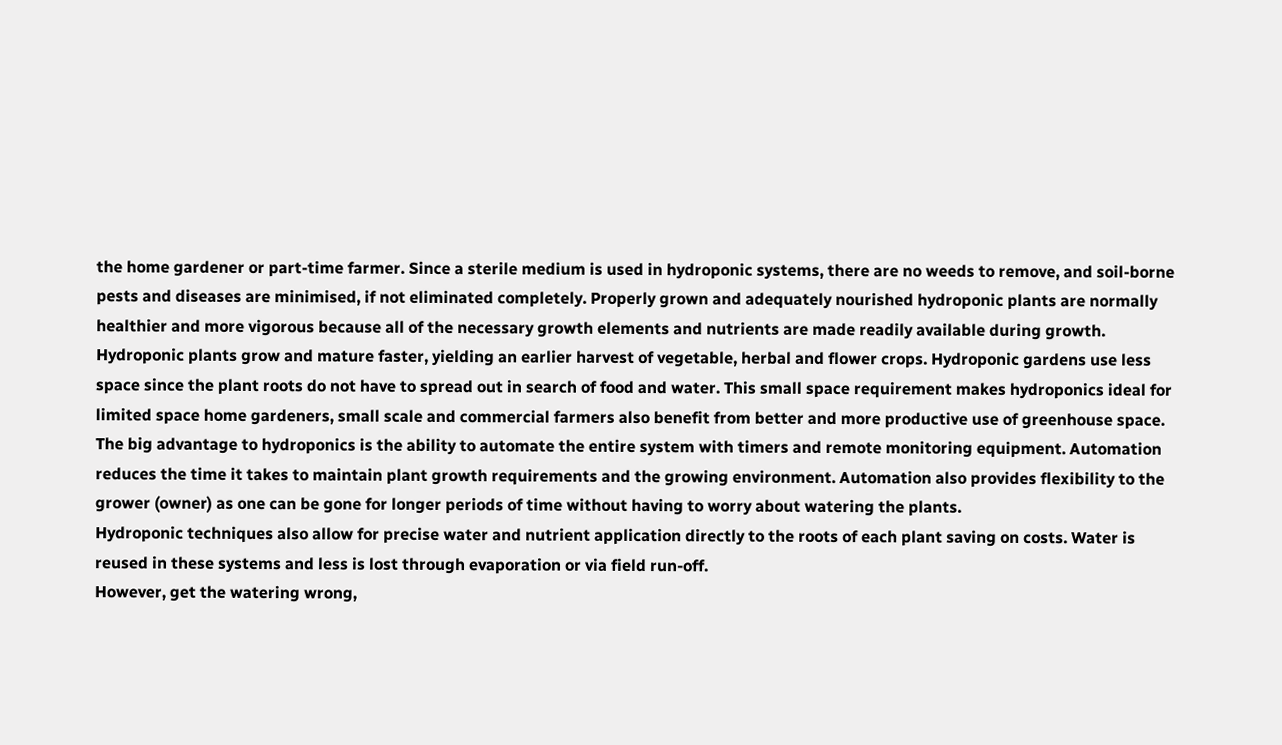the home gardener or part-time farmer. Since a sterile medium is used in hydroponic systems, there are no weeds to remove, and soil-borne pests and diseases are minimised, if not eliminated completely. Properly grown and adequately nourished hydroponic plants are normally healthier and more vigorous because all of the necessary growth elements and nutrients are made readily available during growth.
Hydroponic plants grow and mature faster, yielding an earlier harvest of vegetable, herbal and flower crops. Hydroponic gardens use less space since the plant roots do not have to spread out in search of food and water. This small space requirement makes hydroponics ideal for limited space home gardeners, small scale and commercial farmers also benefit from better and more productive use of greenhouse space.
The big advantage to hydroponics is the ability to automate the entire system with timers and remote monitoring equipment. Automation reduces the time it takes to maintain plant growth requirements and the growing environment. Automation also provides flexibility to the grower (owner) as one can be gone for longer periods of time without having to worry about watering the plants.
Hydroponic techniques also allow for precise water and nutrient application directly to the roots of each plant saving on costs. Water is reused in these systems and less is lost through evaporation or via field run-off.
However, get the watering wrong,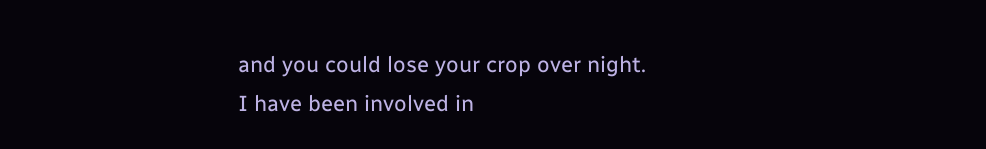and you could lose your crop over night.
I have been involved in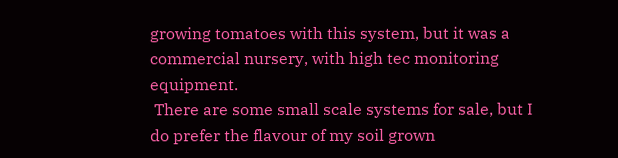growing tomatoes with this system, but it was a commercial nursery, with high tec monitoring equipment.
 There are some small scale systems for sale, but I do prefer the flavour of my soil grown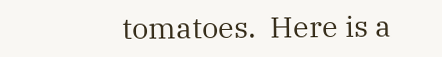tomatoes.  Here is a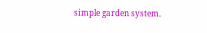simple garden system.